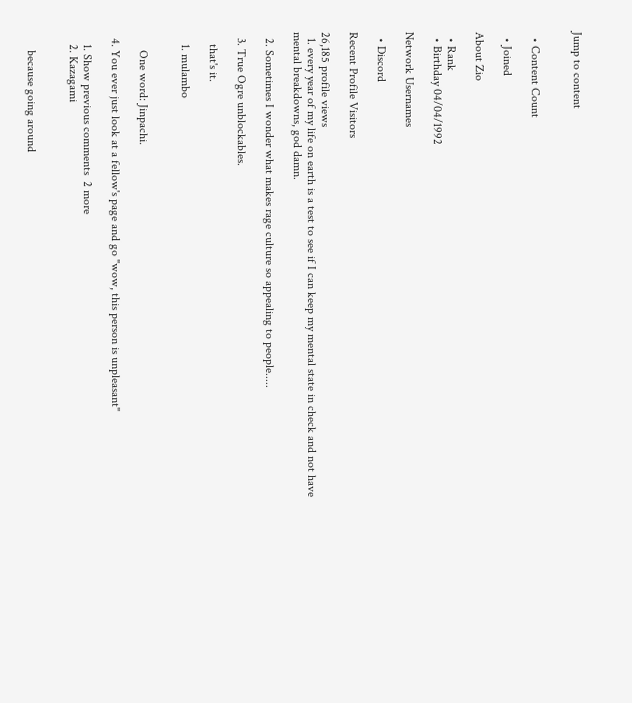Jump to content


  • Content Count

  • Joined

About Zio

  • Rank
  • Birthday 04/04/1992

Network Usernames

  • Discord

Recent Profile Visitors

26,185 profile views
  1. every year of my life on earth is a test to see if I can keep my mental state in check and not have mental breakdowns, god damn.

  2. Sometimes I wonder what makes rage culture so appealing to people.....

  3. True Ogre unblockables.

    that's it.

    1. mulambo


      One word: Jinpachi.

  4. You ever just look at a fellow's page and go "wow, this person is unpleasant"

    1. Show previous comments  2 more
    2. Kazagami


      because going around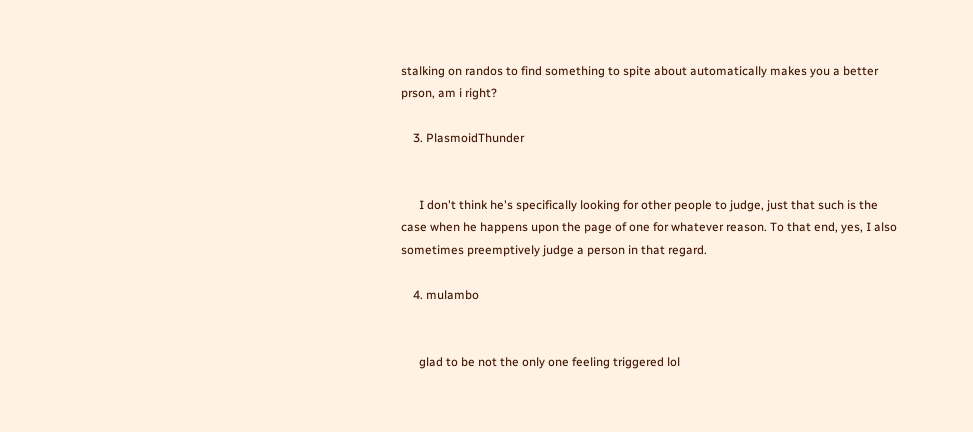stalking on randos to find something to spite about automatically makes you a better prson, am i right?

    3. PlasmoidThunder


      I don't think he's specifically looking for other people to judge, just that such is the case when he happens upon the page of one for whatever reason. To that end, yes, I also sometimes preemptively judge a person in that regard.

    4. mulambo


      glad to be not the only one feeling triggered lol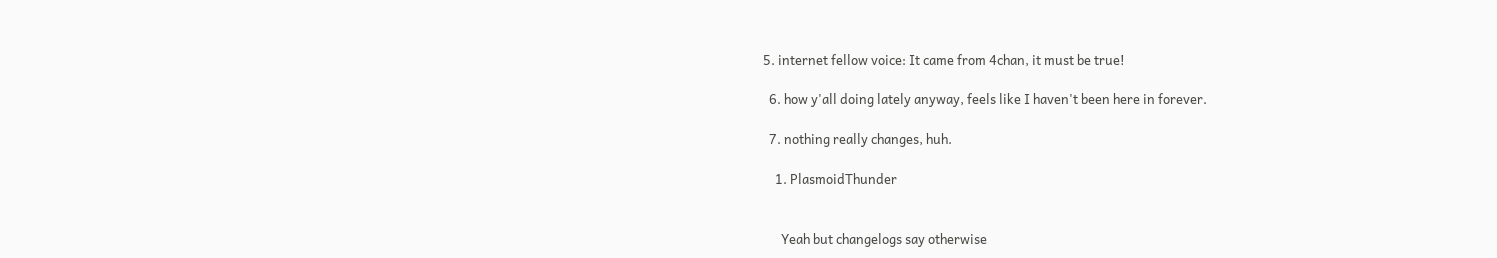5. internet fellow voice: It came from 4chan, it must be true!

  6. how y'all doing lately anyway, feels like I haven't been here in forever.

  7. nothing really changes, huh.

    1. PlasmoidThunder


      Yeah but changelogs say otherwise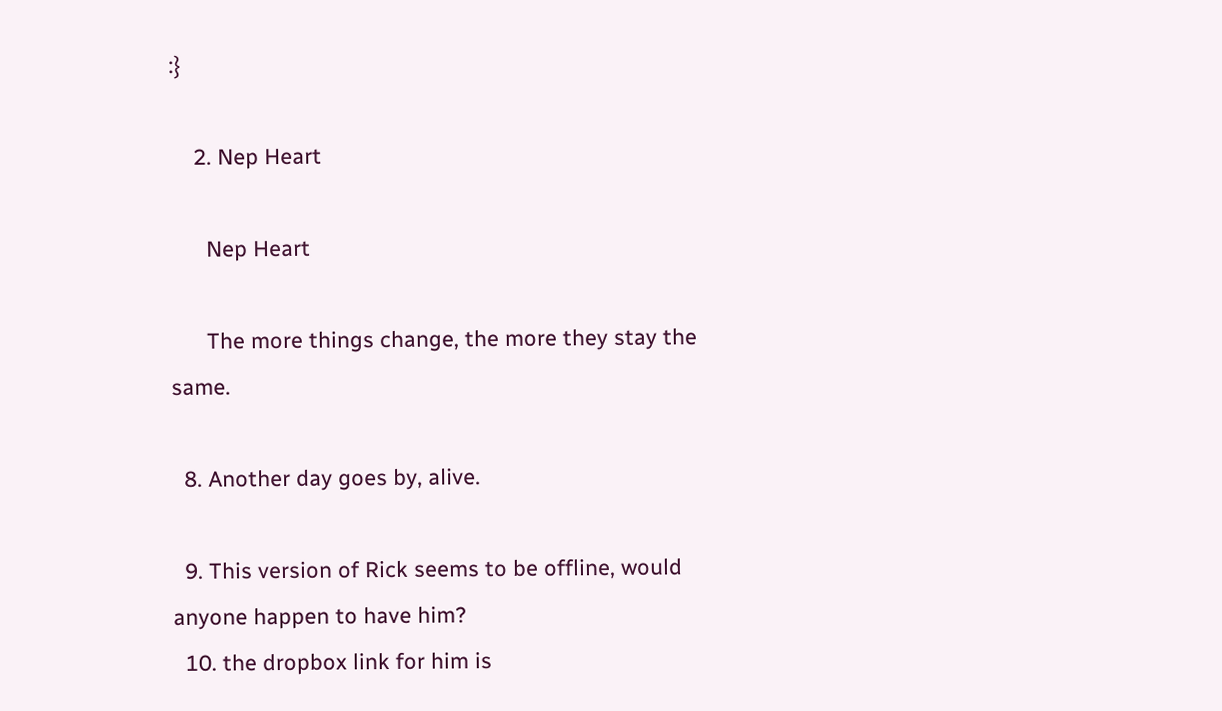:}

    2. Nep Heart

      Nep Heart

      The more things change, the more they stay the same.

  8. Another day goes by, alive.

  9. This version of Rick seems to be offline, would anyone happen to have him?
  10. the dropbox link for him is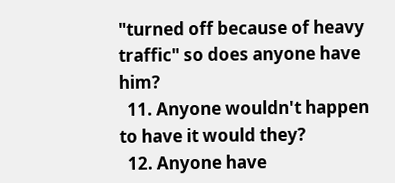"turned off because of heavy traffic" so does anyone have him?
  11. Anyone wouldn't happen to have it would they?
  12. Anyone have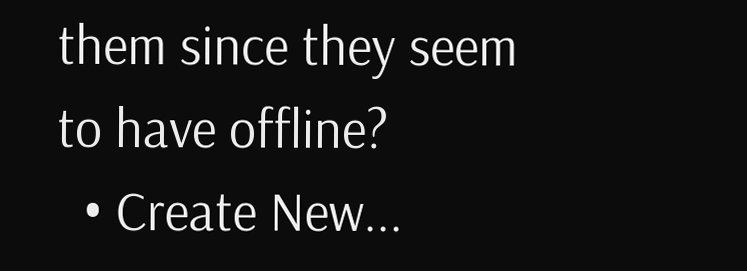them since they seem to have offline?
  • Create New...